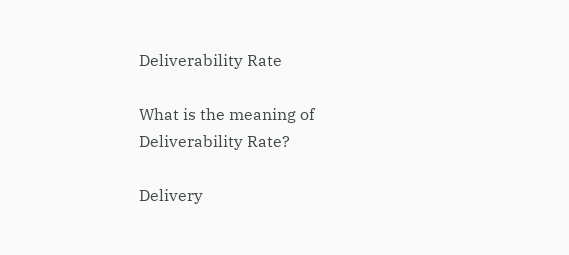Deliverability Rate

What is the meaning of Deliverability Rate?

Delivery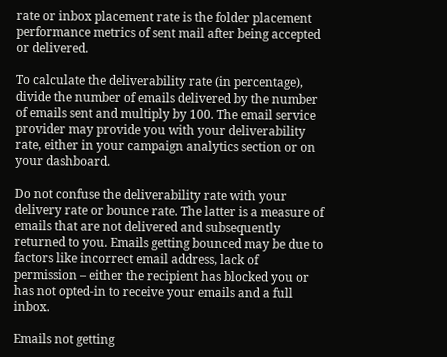rate or inbox placement rate is the folder placement performance metrics of sent mail after being accepted or delivered.

To calculate the deliverability rate (in percentage), divide the number of emails delivered by the number of emails sent and multiply by 100. The email service provider may provide you with your deliverability rate, either in your campaign analytics section or on your dashboard.

Do not confuse the deliverability rate with your delivery rate or bounce rate. The latter is a measure of emails that are not delivered and subsequently returned to you. Emails getting bounced may be due to factors like incorrect email address, lack of permission – either the recipient has blocked you or has not opted-in to receive your emails and a full inbox.

Emails not getting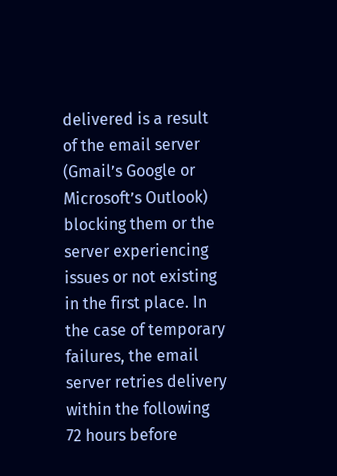delivered is a result of the email server (Gmail’s Google or Microsoft’s Outlook) blocking them or the server experiencing issues or not existing in the first place. In the case of temporary failures, the email server retries delivery within the following 72 hours before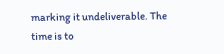marking it undeliverable. The time is to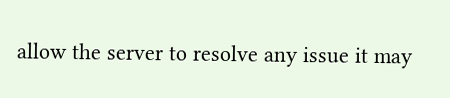allow the server to resolve any issue it may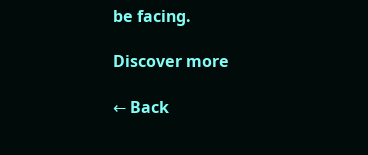be facing.

Discover more

← Back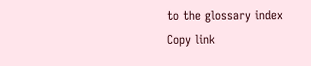to the glossary index
Copy link